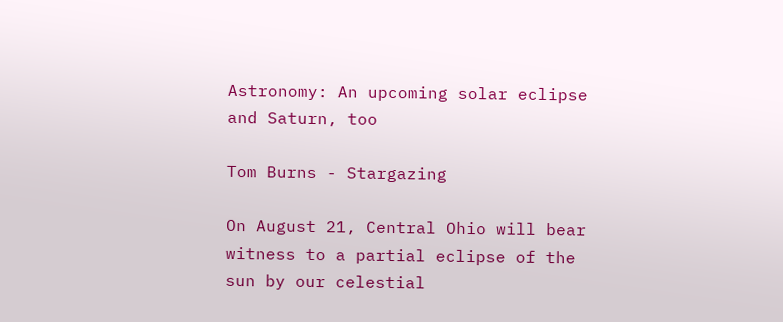Astronomy: An upcoming solar eclipse and Saturn, too

Tom Burns - Stargazing

On August 21, Central Ohio will bear witness to a partial eclipse of the sun by our celestial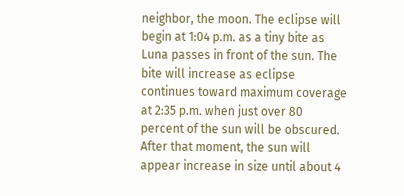neighbor, the moon. The eclipse will begin at 1:04 p.m. as a tiny bite as Luna passes in front of the sun. The bite will increase as eclipse continues toward maximum coverage at 2:35 p.m. when just over 80 percent of the sun will be obscured. After that moment, the sun will appear increase in size until about 4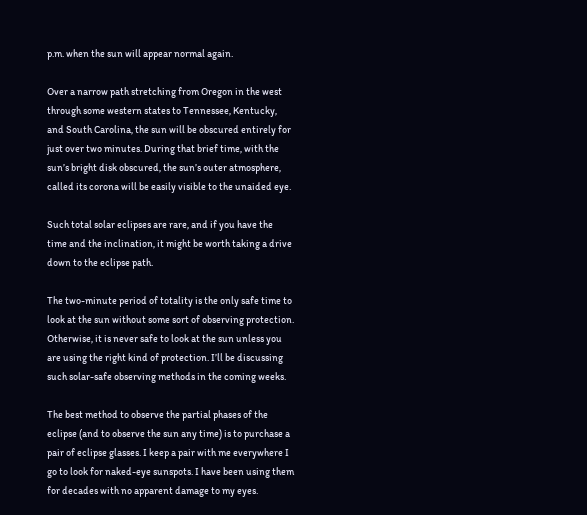p.m. when the sun will appear normal again.

Over a narrow path stretching from Oregon in the west through some western states to Tennessee, Kentucky, and South Carolina, the sun will be obscured entirely for just over two minutes. During that brief time, with the sun’s bright disk obscured, the sun’s outer atmosphere, called its corona will be easily visible to the unaided eye.

Such total solar eclipses are rare, and if you have the time and the inclination, it might be worth taking a drive down to the eclipse path.

The two-minute period of totality is the only safe time to look at the sun without some sort of observing protection. Otherwise, it is never safe to look at the sun unless you are using the right kind of protection. I’ll be discussing such solar-safe observing methods in the coming weeks.

The best method to observe the partial phases of the eclipse (and to observe the sun any time) is to purchase a pair of eclipse glasses. I keep a pair with me everywhere I go to look for naked-eye sunspots. I have been using them for decades with no apparent damage to my eyes.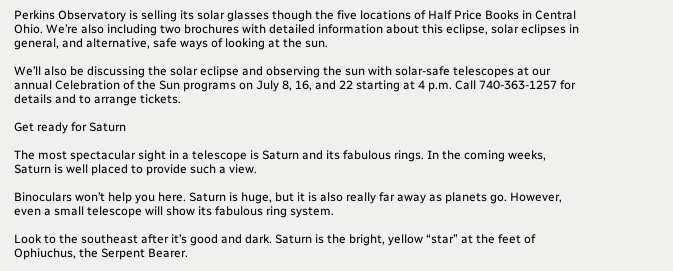Perkins Observatory is selling its solar glasses though the five locations of Half Price Books in Central Ohio. We’re also including two brochures with detailed information about this eclipse, solar eclipses in general, and alternative, safe ways of looking at the sun.

We’ll also be discussing the solar eclipse and observing the sun with solar-safe telescopes at our annual Celebration of the Sun programs on July 8, 16, and 22 starting at 4 p.m. Call 740-363-1257 for details and to arrange tickets.

Get ready for Saturn

The most spectacular sight in a telescope is Saturn and its fabulous rings. In the coming weeks, Saturn is well placed to provide such a view.

Binoculars won’t help you here. Saturn is huge, but it is also really far away as planets go. However, even a small telescope will show its fabulous ring system.

Look to the southeast after it’s good and dark. Saturn is the bright, yellow “star” at the feet of Ophiuchus, the Serpent Bearer.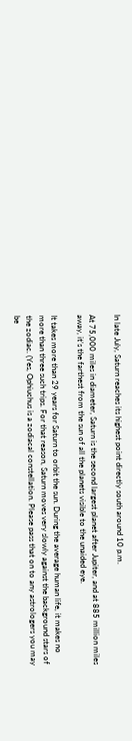In late July, Saturn reaches its highest point directly south around 10 p.m.

At 75,000 miles in diameter, Saturn is the second largest planet after Jupiter, and at 885 million miles away, it’s the farthest from the sun of all the planets visible to the unaided eye.

It takes more than 29 years for Saturn to orbit the sun. During the average human life, it makes no more than three such trips. For that reason, Saturn moves very slowly against the background stars of the zodiac. (Yes, Ophiuchus is a zodiacal constellation. Please pass that on to any astrologers you may be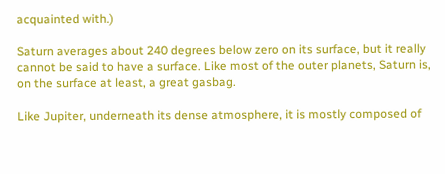acquainted with.)

Saturn averages about 240 degrees below zero on its surface, but it really cannot be said to have a surface. Like most of the outer planets, Saturn is, on the surface at least, a great gasbag.

Like Jupiter, underneath its dense atmosphere, it is mostly composed of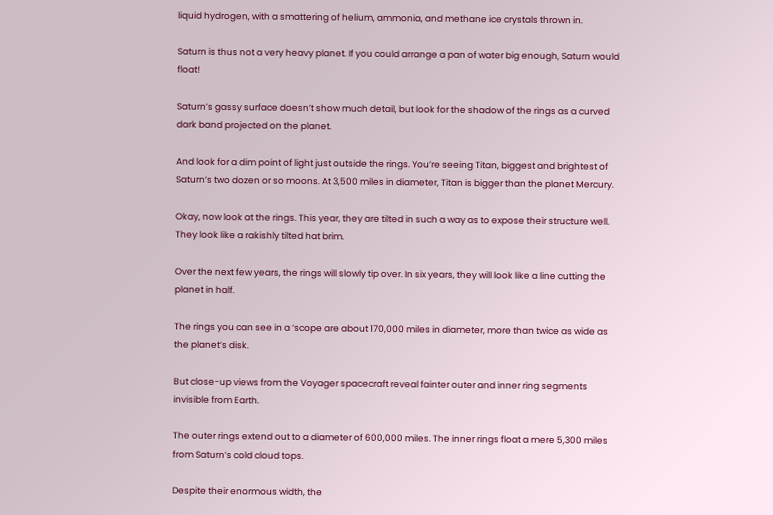liquid hydrogen, with a smattering of helium, ammonia, and methane ice crystals thrown in.

Saturn is thus not a very heavy planet. If you could arrange a pan of water big enough, Saturn would float!

Saturn’s gassy surface doesn’t show much detail, but look for the shadow of the rings as a curved dark band projected on the planet.

And look for a dim point of light just outside the rings. You’re seeing Titan, biggest and brightest of Saturn’s two dozen or so moons. At 3,500 miles in diameter, Titan is bigger than the planet Mercury.

Okay, now look at the rings. This year, they are tilted in such a way as to expose their structure well. They look like a rakishly tilted hat brim.

Over the next few years, the rings will slowly tip over. In six years, they will look like a line cutting the planet in half.

The rings you can see in a ‘scope are about 170,000 miles in diameter, more than twice as wide as the planet’s disk.

But close-up views from the Voyager spacecraft reveal fainter outer and inner ring segments invisible from Earth.

The outer rings extend out to a diameter of 600,000 miles. The inner rings float a mere 5,300 miles from Saturn’s cold cloud tops.

Despite their enormous width, the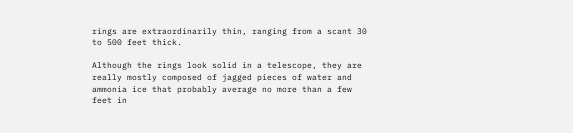rings are extraordinarily thin, ranging from a scant 30 to 500 feet thick.

Although the rings look solid in a telescope, they are really mostly composed of jagged pieces of water and ammonia ice that probably average no more than a few feet in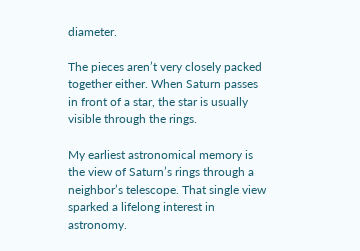diameter.

The pieces aren’t very closely packed together either. When Saturn passes in front of a star, the star is usually visible through the rings.

My earliest astronomical memory is the view of Saturn’s rings through a neighbor’s telescope. That single view sparked a lifelong interest in astronomy.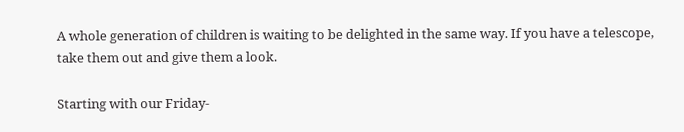A whole generation of children is waiting to be delighted in the same way. If you have a telescope, take them out and give them a look.

Starting with our Friday-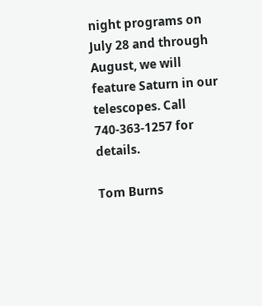night programs on July 28 and through August, we will feature Saturn in our telescopes. Call 740-363-1257 for details.

Tom Burns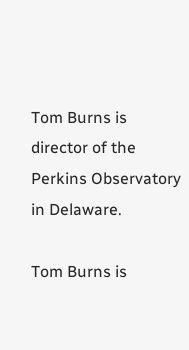Tom Burns is director of the Perkins Observatory in Delaware.

Tom Burns is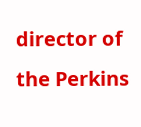director of the Perkins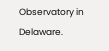Observatory in Delaware.